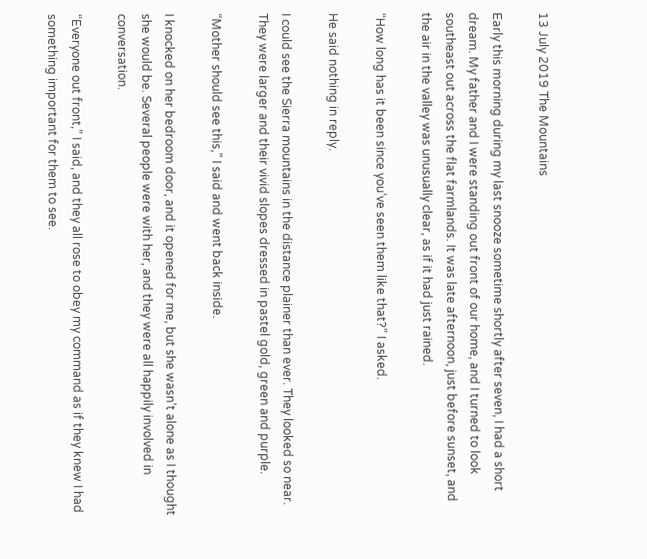13 July 2019 The Mountains

Early this morning during my last snooze sometime shortly after seven, I had a short dream. My father and I were standing out front of our home, and I turned to look southeast out across the flat farmlands. It was late afternoon, just before sunset, and the air in the valley was unusually clear, as if it had just rained.

“How long has it been since you’ve seen them like that?” I asked.

He said nothing in reply.

I could see the Sierra mountains in the distance plainer than ever. They looked so near. They were larger and their vivid slopes dressed in pastel gold, green and purple.

“Mother should see this,” I said and went back inside.

I knocked on her bedroom door, and it opened for me, but she wasn’t alone as I thought she would be. Several people were with her, and they were all happily involved in conversation.

“Everyone out front,” I said, and they all rose to obey my command as if they knew I had something important for them to see.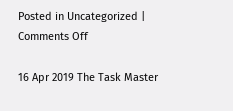Posted in Uncategorized | Comments Off

16 Apr 2019 The Task Master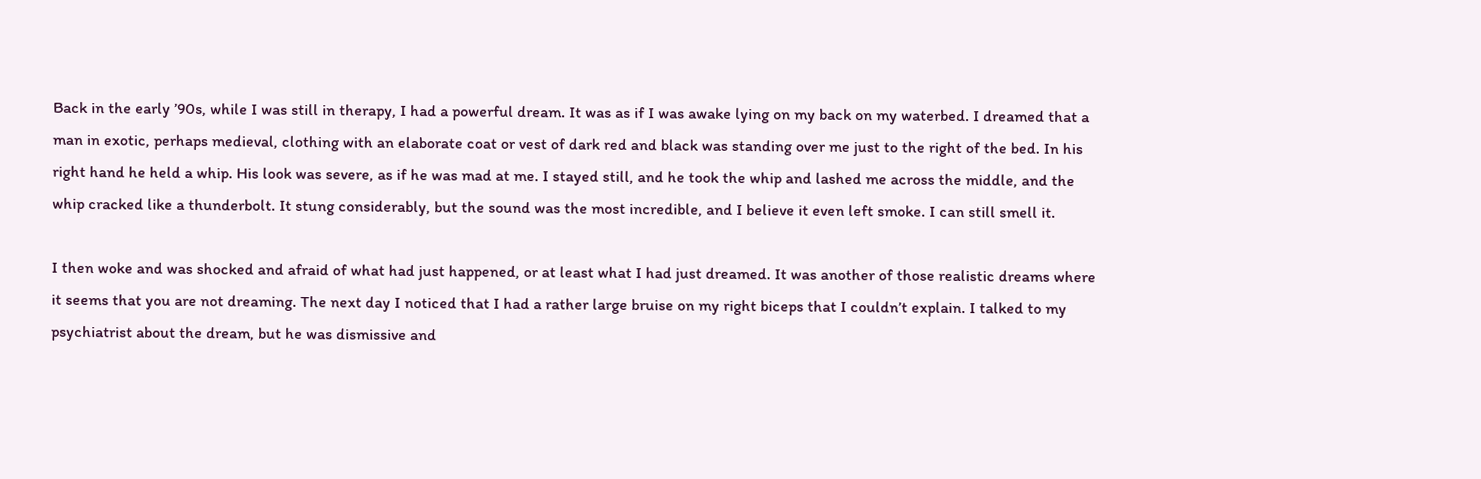Back in the early ’90s, while I was still in therapy, I had a powerful dream. It was as if I was awake lying on my back on my waterbed. I dreamed that a man in exotic, perhaps medieval, clothing with an elaborate coat or vest of dark red and black was standing over me just to the right of the bed. In his right hand he held a whip. His look was severe, as if he was mad at me. I stayed still, and he took the whip and lashed me across the middle, and the whip cracked like a thunderbolt. It stung considerably, but the sound was the most incredible, and I believe it even left smoke. I can still smell it.

I then woke and was shocked and afraid of what had just happened, or at least what I had just dreamed. It was another of those realistic dreams where it seems that you are not dreaming. The next day I noticed that I had a rather large bruise on my right biceps that I couldn’t explain. I talked to my psychiatrist about the dream, but he was dismissive and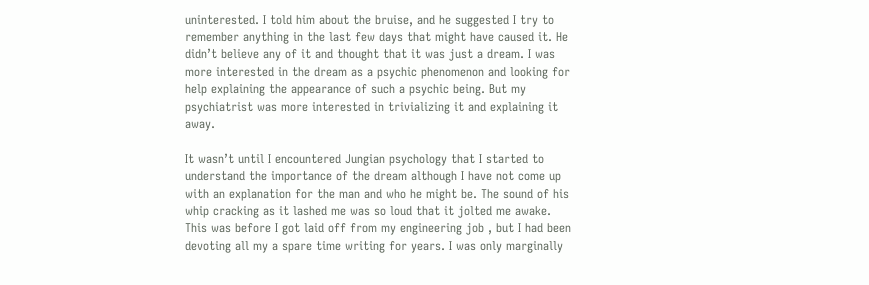uninterested. I told him about the bruise, and he suggested I try to remember anything in the last few days that might have caused it. He didn’t believe any of it and thought that it was just a dream. I was more interested in the dream as a psychic phenomenon and looking for help explaining the appearance of such a psychic being. But my psychiatrist was more interested in trivializing it and explaining it away.

It wasn’t until I encountered Jungian psychology that I started to understand the importance of the dream although I have not come up with an explanation for the man and who he might be. The sound of his whip cracking as it lashed me was so loud that it jolted me awake. This was before I got laid off from my engineering job , but I had been devoting all my a spare time writing for years. I was only marginally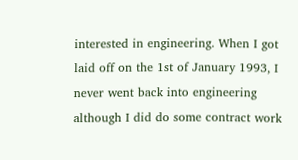interested in engineering. When I got laid off on the 1st of January 1993, I never went back into engineering although I did do some contract work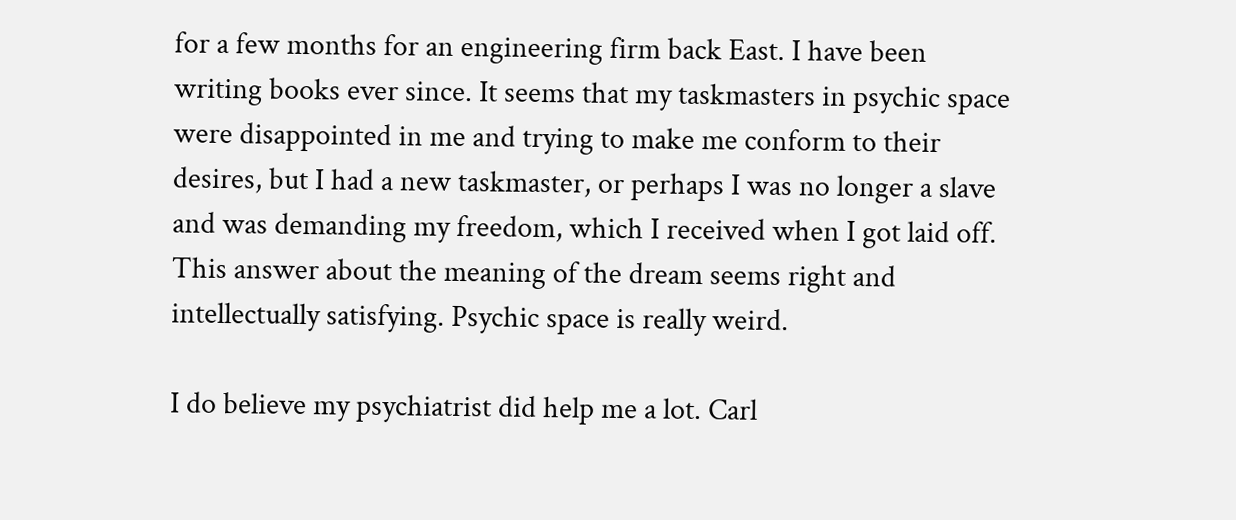for a few months for an engineering firm back East. I have been writing books ever since. It seems that my taskmasters in psychic space were disappointed in me and trying to make me conform to their desires, but I had a new taskmaster, or perhaps I was no longer a slave and was demanding my freedom, which I received when I got laid off. This answer about the meaning of the dream seems right and intellectually satisfying. Psychic space is really weird.

I do believe my psychiatrist did help me a lot. Carl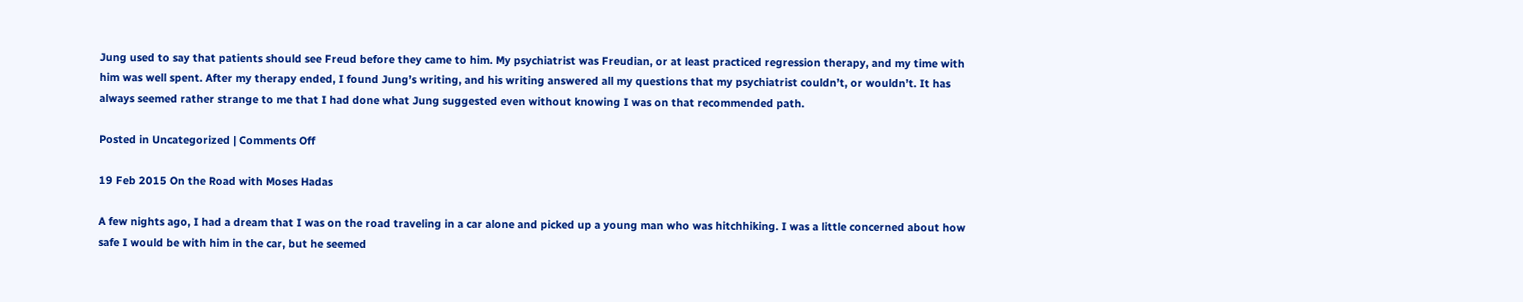Jung used to say that patients should see Freud before they came to him. My psychiatrist was Freudian, or at least practiced regression therapy, and my time with him was well spent. After my therapy ended, I found Jung’s writing, and his writing answered all my questions that my psychiatrist couldn’t, or wouldn’t. It has always seemed rather strange to me that I had done what Jung suggested even without knowing I was on that recommended path.

Posted in Uncategorized | Comments Off

19 Feb 2015 On the Road with Moses Hadas

A few nights ago, I had a dream that I was on the road traveling in a car alone and picked up a young man who was hitchhiking. I was a little concerned about how safe I would be with him in the car, but he seemed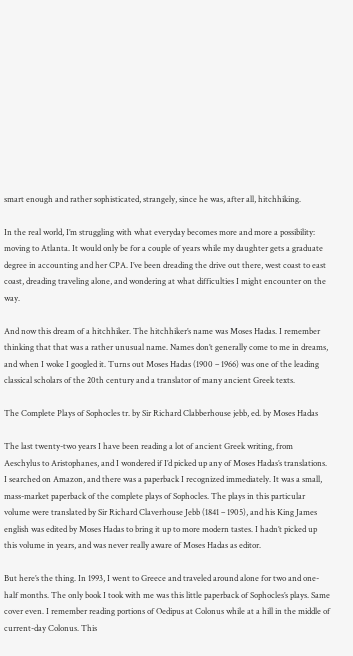smart enough and rather sophisticated, strangely, since he was, after all, hitchhiking.

In the real world, I’m struggling with what everyday becomes more and more a possibility: moving to Atlanta. It would only be for a couple of years while my daughter gets a graduate degree in accounting and her CPA. I’ve been dreading the drive out there, west coast to east coast, dreading traveling alone, and wondering at what difficulties I might encounter on the way.

And now this dream of a hitchhiker. The hitchhiker’s name was Moses Hadas. I remember thinking that that was a rather unusual name. Names don’t generally come to me in dreams, and when I woke I googled it. Turns out Moses Hadas (1900 – 1966) was one of the leading classical scholars of the 20th century and a translator of many ancient Greek texts.

The Complete Plays of Sophocles tr. by Sir Richard Clabberhouse jebb, ed. by Moses Hadas

The last twenty-two years I have been reading a lot of ancient Greek writing, from Aeschylus to Aristophanes, and I wondered if I’d picked up any of Moses Hadas’s translations. I searched on Amazon, and there was a paperback I recognized immediately. It was a small, mass-market paperback of the complete plays of Sophocles. The plays in this particular volume were translated by Sir Richard Claverhouse Jebb (1841 – 1905), and his King James english was edited by Moses Hadas to bring it up to more modern tastes. I hadn’t picked up this volume in years, and was never really aware of Moses Hadas as editor.

But here’s the thing. In 1993, I went to Greece and traveled around alone for two and one-half months. The only book I took with me was this little paperback of Sophocles’s plays. Same cover even. I remember reading portions of Oedipus at Colonus while at a hill in the middle of current-day Colonus. This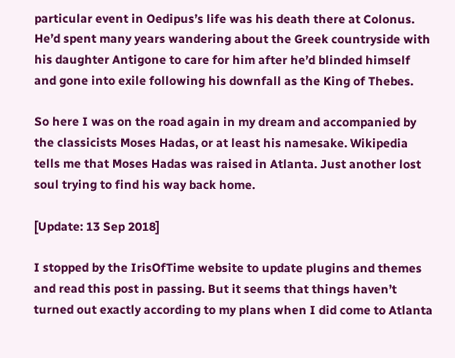particular event in Oedipus’s life was his death there at Colonus. He’d spent many years wandering about the Greek countryside with his daughter Antigone to care for him after he’d blinded himself and gone into exile following his downfall as the King of Thebes.

So here I was on the road again in my dream and accompanied by the classicists Moses Hadas, or at least his namesake. Wikipedia tells me that Moses Hadas was raised in Atlanta. Just another lost soul trying to find his way back home.

[Update: 13 Sep 2018]

I stopped by the IrisOfTime website to update plugins and themes and read this post in passing. But it seems that things haven’t turned out exactly according to my plans when I did come to Atlanta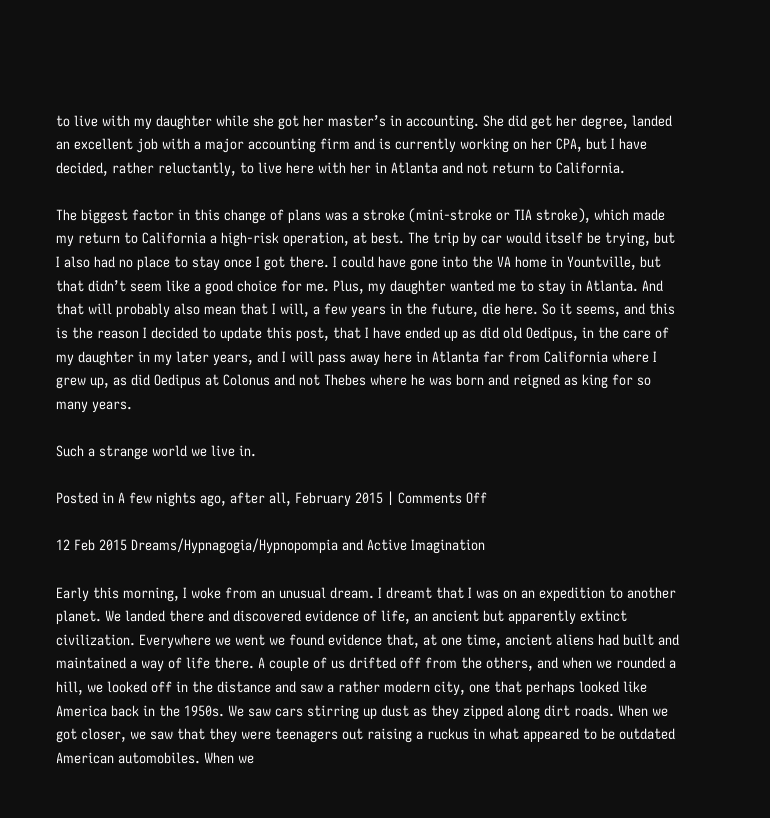to live with my daughter while she got her master’s in accounting. She did get her degree, landed an excellent job with a major accounting firm and is currently working on her CPA, but I have decided, rather reluctantly, to live here with her in Atlanta and not return to California.

The biggest factor in this change of plans was a stroke (mini-stroke or TIA stroke), which made my return to California a high-risk operation, at best. The trip by car would itself be trying, but I also had no place to stay once I got there. I could have gone into the VA home in Yountville, but that didn’t seem like a good choice for me. Plus, my daughter wanted me to stay in Atlanta. And that will probably also mean that I will, a few years in the future, die here. So it seems, and this is the reason I decided to update this post, that I have ended up as did old Oedipus, in the care of my daughter in my later years, and I will pass away here in Atlanta far from California where I grew up, as did Oedipus at Colonus and not Thebes where he was born and reigned as king for so many years.

Such a strange world we live in.

Posted in A few nights ago, after all, February 2015 | Comments Off

12 Feb 2015 Dreams/Hypnagogia/Hypnopompia and Active Imagination

Early this morning, I woke from an unusual dream. I dreamt that I was on an expedition to another planet. We landed there and discovered evidence of life, an ancient but apparently extinct civilization. Everywhere we went we found evidence that, at one time, ancient aliens had built and maintained a way of life there. A couple of us drifted off from the others, and when we rounded a hill, we looked off in the distance and saw a rather modern city, one that perhaps looked like America back in the 1950s. We saw cars stirring up dust as they zipped along dirt roads. When we got closer, we saw that they were teenagers out raising a ruckus in what appeared to be outdated American automobiles. When we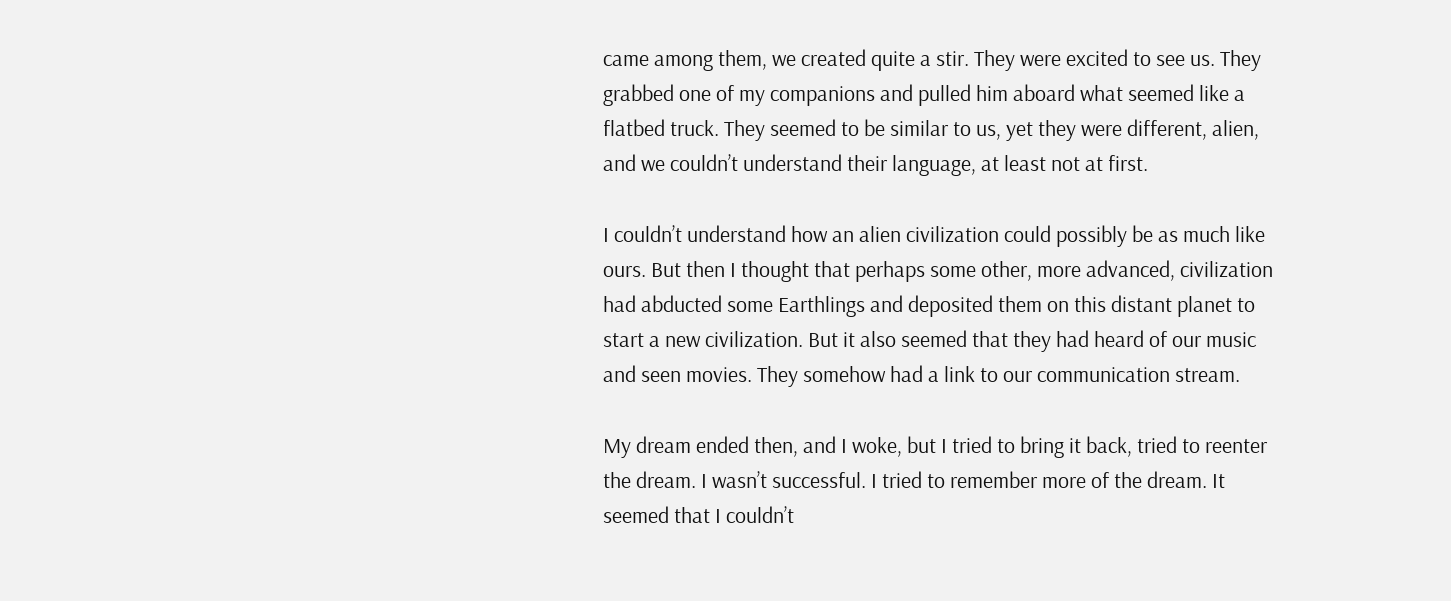came among them, we created quite a stir. They were excited to see us. They grabbed one of my companions and pulled him aboard what seemed like a flatbed truck. They seemed to be similar to us, yet they were different, alien, and we couldn’t understand their language, at least not at first.

I couldn’t understand how an alien civilization could possibly be as much like ours. But then I thought that perhaps some other, more advanced, civilization had abducted some Earthlings and deposited them on this distant planet to start a new civilization. But it also seemed that they had heard of our music and seen movies. They somehow had a link to our communication stream.

My dream ended then, and I woke, but I tried to bring it back, tried to reenter the dream. I wasn’t successful. I tried to remember more of the dream. It seemed that I couldn’t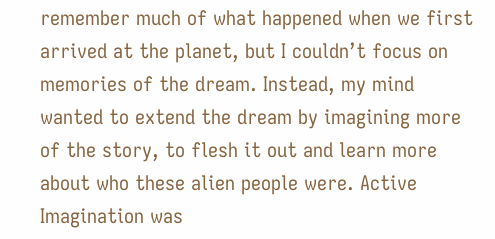remember much of what happened when we first arrived at the planet, but I couldn’t focus on memories of the dream. Instead, my mind wanted to extend the dream by imagining more of the story, to flesh it out and learn more about who these alien people were. Active Imagination was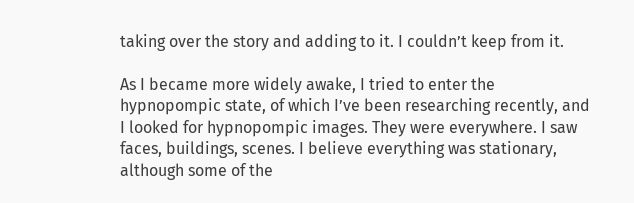taking over the story and adding to it. I couldn’t keep from it.

As I became more widely awake, I tried to enter the hypnopompic state, of which I’ve been researching recently, and I looked for hypnopompic images. They were everywhere. I saw faces, buildings, scenes. I believe everything was stationary, although some of the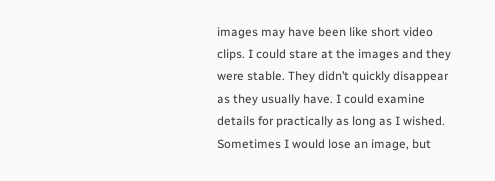images may have been like short video clips. I could stare at the images and they were stable. They didn’t quickly disappear as they usually have. I could examine details for practically as long as I wished. Sometimes I would lose an image, but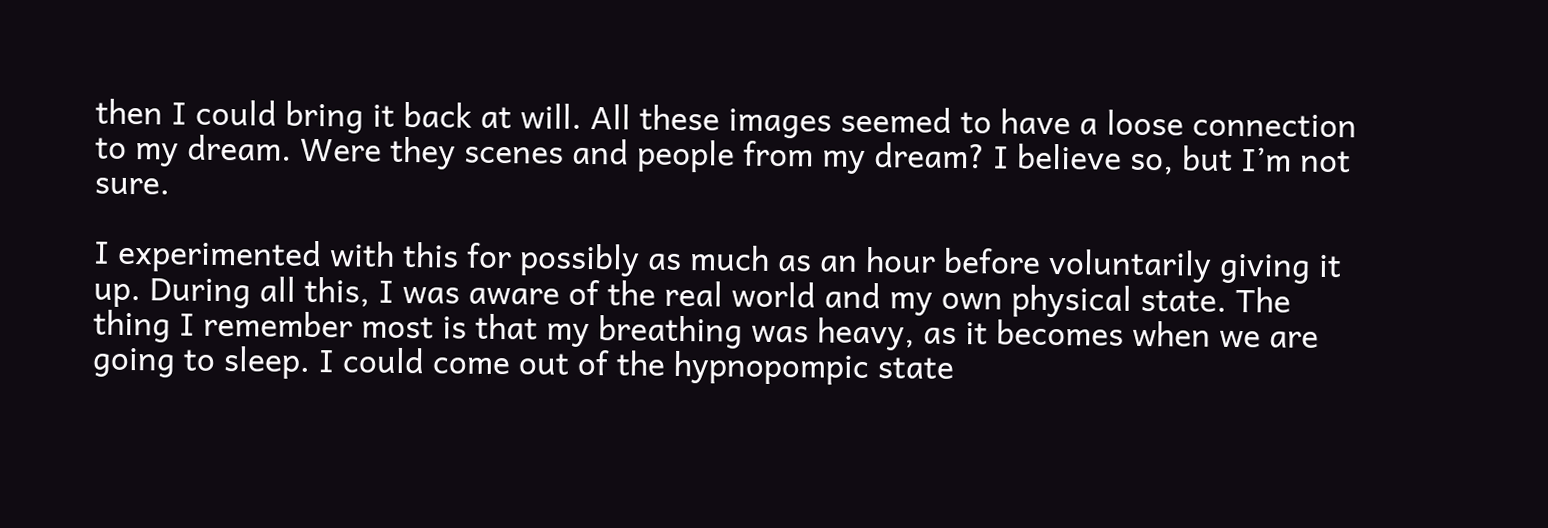then I could bring it back at will. All these images seemed to have a loose connection to my dream. Were they scenes and people from my dream? I believe so, but I’m not sure.

I experimented with this for possibly as much as an hour before voluntarily giving it up. During all this, I was aware of the real world and my own physical state. The thing I remember most is that my breathing was heavy, as it becomes when we are going to sleep. I could come out of the hypnopompic state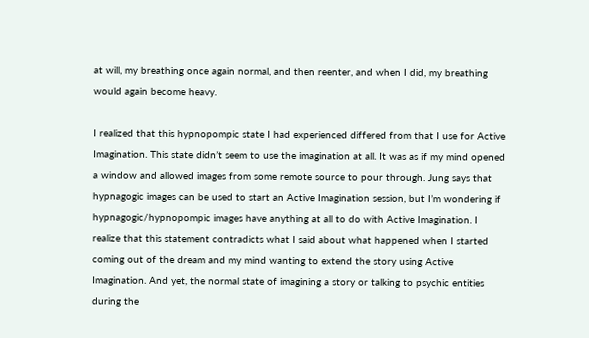at will, my breathing once again normal, and then reenter, and when I did, my breathing would again become heavy.

I realized that this hypnopompic state I had experienced differed from that I use for Active Imagination. This state didn’t seem to use the imagination at all. It was as if my mind opened a window and allowed images from some remote source to pour through. Jung says that hypnagogic images can be used to start an Active Imagination session, but I’m wondering if hypnagogic/hypnopompic images have anything at all to do with Active Imagination. I realize that this statement contradicts what I said about what happened when I started coming out of the dream and my mind wanting to extend the story using Active Imagination. And yet, the normal state of imagining a story or talking to psychic entities during the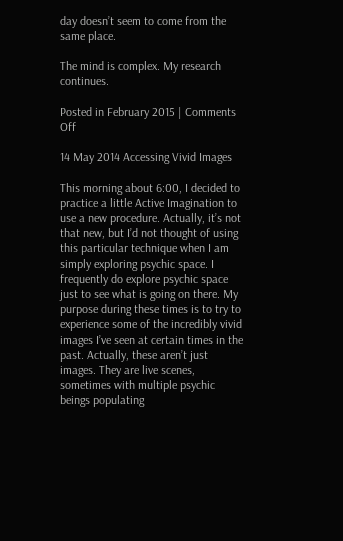day doesn’t seem to come from the same place.

The mind is complex. My research continues.

Posted in February 2015 | Comments Off

14 May 2014 Accessing Vivid Images

This morning about 6:00, I decided to practice a little Active Imagination to use a new procedure. Actually, it’s not that new, but I’d not thought of using this particular technique when I am simply exploring psychic space. I frequently do explore psychic space just to see what is going on there. My purpose during these times is to try to experience some of the incredibly vivid images I’ve seen at certain times in the past. Actually, these aren’t just images. They are live scenes, sometimes with multiple psychic beings populating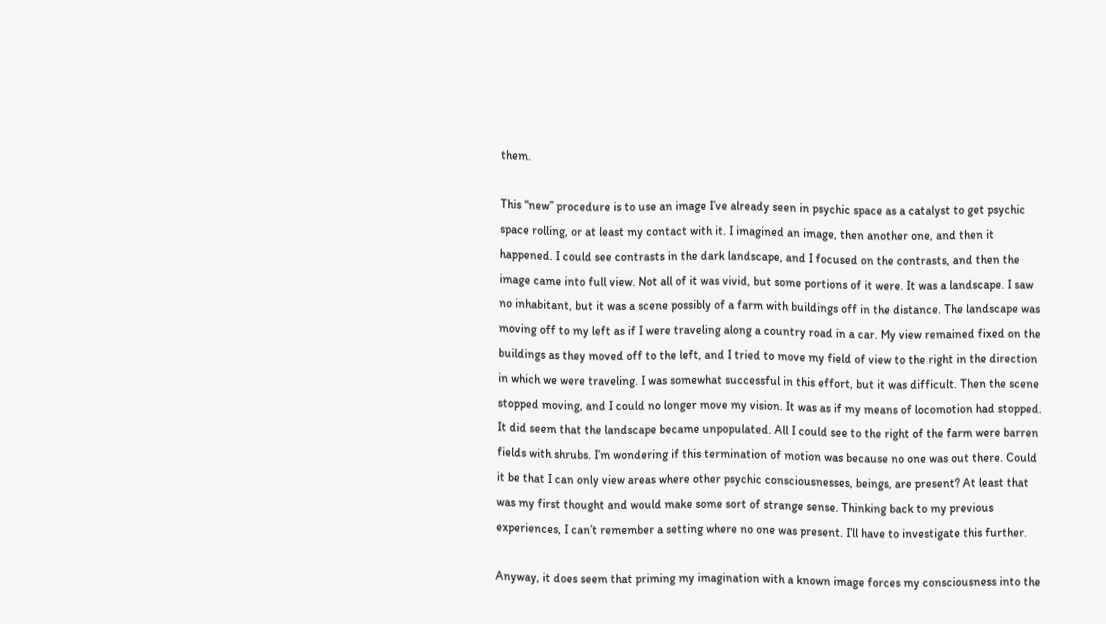them.

This “new” procedure is to use an image I’ve already seen in psychic space as a catalyst to get psychic space rolling, or at least my contact with it. I imagined an image, then another one, and then it happened. I could see contrasts in the dark landscape, and I focused on the contrasts, and then the image came into full view. Not all of it was vivid, but some portions of it were. It was a landscape. I saw no inhabitant, but it was a scene possibly of a farm with buildings off in the distance. The landscape was moving off to my left as if I were traveling along a country road in a car. My view remained fixed on the buildings as they moved off to the left, and I tried to move my field of view to the right in the direction in which we were traveling. I was somewhat successful in this effort, but it was difficult. Then the scene stopped moving, and I could no longer move my vision. It was as if my means of locomotion had stopped. It did seem that the landscape became unpopulated. All I could see to the right of the farm were barren fields with shrubs. I’m wondering if this termination of motion was because no one was out there. Could it be that I can only view areas where other psychic consciousnesses, beings, are present? At least that was my first thought and would make some sort of strange sense. Thinking back to my previous experiences, I can’t remember a setting where no one was present. I’ll have to investigate this further.

Anyway, it does seem that priming my imagination with a known image forces my consciousness into the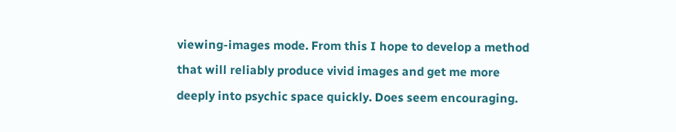viewing-images mode. From this I hope to develop a method that will reliably produce vivid images and get me more deeply into psychic space quickly. Does seem encouraging.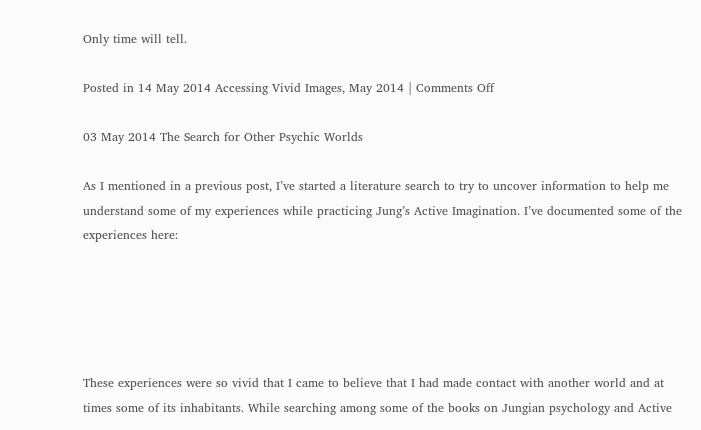Only time will tell.

Posted in 14 May 2014 Accessing Vivid Images, May 2014 | Comments Off

03 May 2014 The Search for Other Psychic Worlds

As I mentioned in a previous post, I’ve started a literature search to try to uncover information to help me understand some of my experiences while practicing Jung’s Active Imagination. I’ve documented some of the experiences here:





These experiences were so vivid that I came to believe that I had made contact with another world and at times some of its inhabitants. While searching among some of the books on Jungian psychology and Active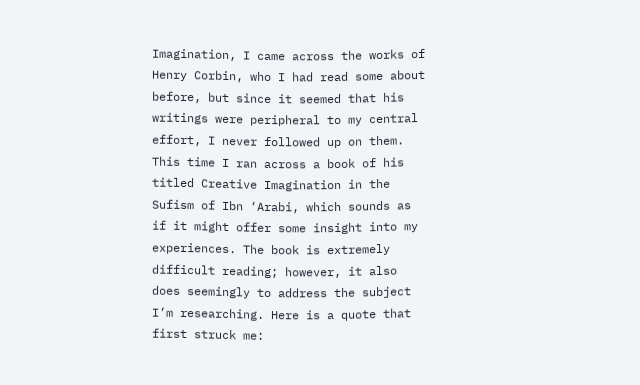Imagination, I came across the works of Henry Corbin, who I had read some about before, but since it seemed that his writings were peripheral to my central effort, I never followed up on them. This time I ran across a book of his titled Creative Imagination in the Sufism of Ibn ‘Arabi, which sounds as if it might offer some insight into my experiences. The book is extremely difficult reading; however, it also does seemingly to address the subject I’m researching. Here is a quote that first struck me: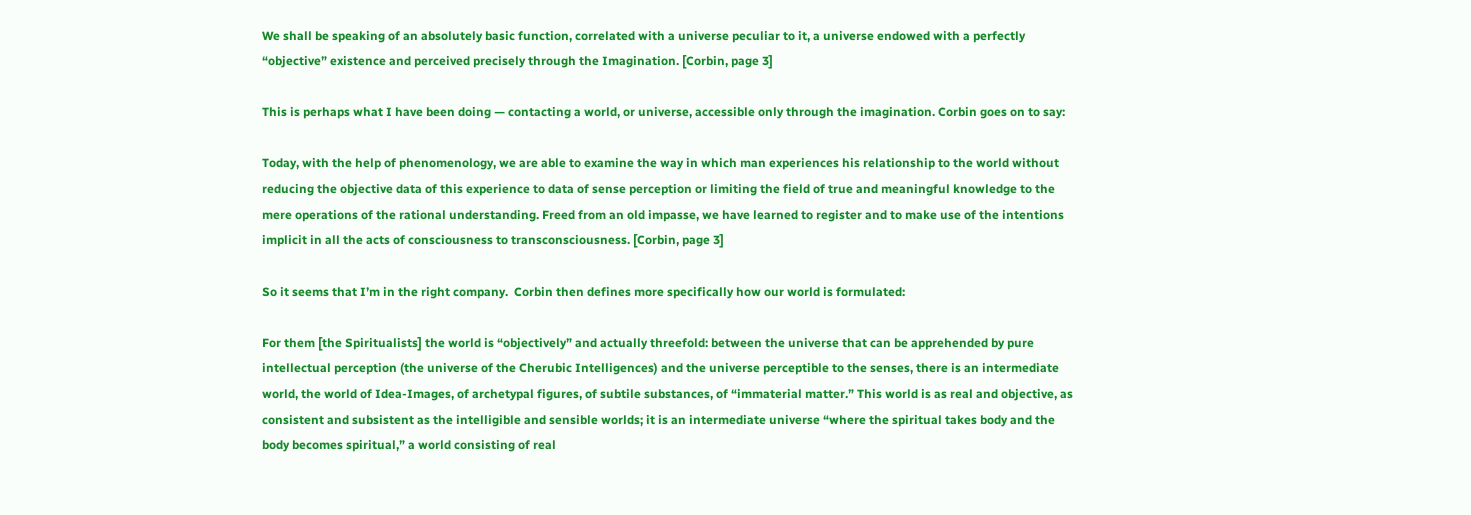We shall be speaking of an absolutely basic function, correlated with a universe peculiar to it, a universe endowed with a perfectly “objective” existence and perceived precisely through the Imagination. [Corbin, page 3]

This is perhaps what I have been doing — contacting a world, or universe, accessible only through the imagination. Corbin goes on to say:

Today, with the help of phenomenology, we are able to examine the way in which man experiences his relationship to the world without reducing the objective data of this experience to data of sense perception or limiting the field of true and meaningful knowledge to the mere operations of the rational understanding. Freed from an old impasse, we have learned to register and to make use of the intentions implicit in all the acts of consciousness to transconsciousness. [Corbin, page 3]

So it seems that I’m in the right company.  Corbin then defines more specifically how our world is formulated:

For them [the Spiritualists] the world is “objectively” and actually threefold: between the universe that can be apprehended by pure intellectual perception (the universe of the Cherubic Intelligences) and the universe perceptible to the senses, there is an intermediate world, the world of Idea-Images, of archetypal figures, of subtile substances, of “immaterial matter.” This world is as real and objective, as consistent and subsistent as the intelligible and sensible worlds; it is an intermediate universe “where the spiritual takes body and the body becomes spiritual,” a world consisting of real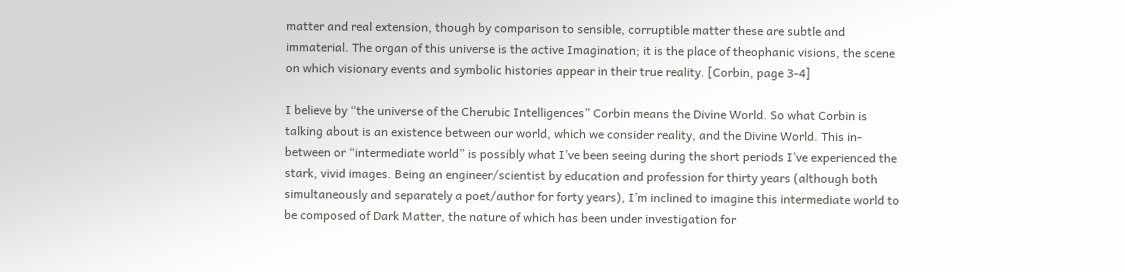matter and real extension, though by comparison to sensible, corruptible matter these are subtle and immaterial. The organ of this universe is the active Imagination; it is the place of theophanic visions, the scene on which visionary events and symbolic histories appear in their true reality. [Corbin, page 3-4]

I believe by “the universe of the Cherubic Intelligences” Corbin means the Divine World. So what Corbin is talking about is an existence between our world, which we consider reality, and the Divine World. This in-between or “intermediate world” is possibly what I’ve been seeing during the short periods I’ve experienced the stark, vivid images. Being an engineer/scientist by education and profession for thirty years (although both simultaneously and separately a poet/author for forty years), I’m inclined to imagine this intermediate world to be composed of Dark Matter, the nature of which has been under investigation for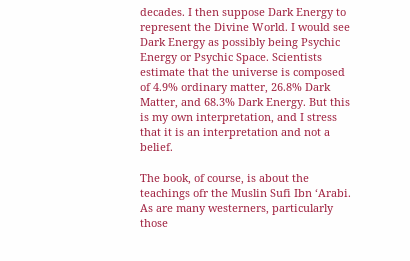decades. I then suppose Dark Energy to represent the Divine World. I would see Dark Energy as possibly being Psychic Energy or Psychic Space. Scientists estimate that the universe is composed of 4.9% ordinary matter, 26.8% Dark Matter, and 68.3% Dark Energy. But this is my own interpretation, and I stress that it is an interpretation and not a belief.

The book, of course, is about the teachings ofr the Muslin Sufi Ibn ‘Arabi. As are many westerners, particularly those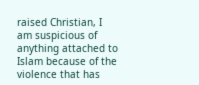raised Christian, I am suspicious of anything attached to Islam because of the violence that has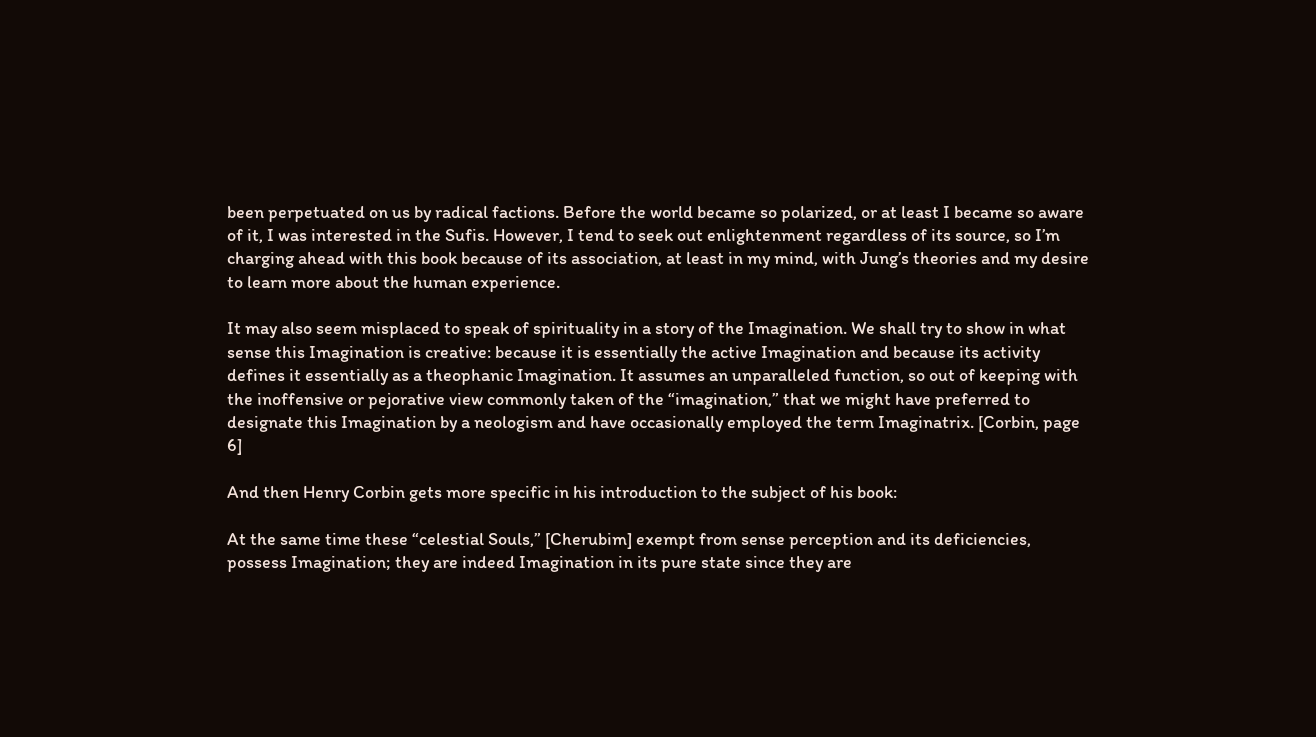been perpetuated on us by radical factions. Before the world became so polarized, or at least I became so aware of it, I was interested in the Sufis. However, I tend to seek out enlightenment regardless of its source, so I’m charging ahead with this book because of its association, at least in my mind, with Jung’s theories and my desire to learn more about the human experience.

It may also seem misplaced to speak of spirituality in a story of the Imagination. We shall try to show in what sense this Imagination is creative: because it is essentially the active Imagination and because its activity defines it essentially as a theophanic Imagination. It assumes an unparalleled function, so out of keeping with the inoffensive or pejorative view commonly taken of the “imagination,” that we might have preferred to designate this Imagination by a neologism and have occasionally employed the term Imaginatrix. [Corbin, page 6]

And then Henry Corbin gets more specific in his introduction to the subject of his book:

At the same time these “celestial Souls,” [Cherubim] exempt from sense perception and its deficiencies, possess Imagination; they are indeed Imagination in its pure state since they are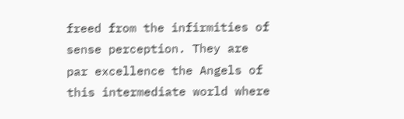freed from the infirmities of sense perception. They are par excellence the Angels of this intermediate world where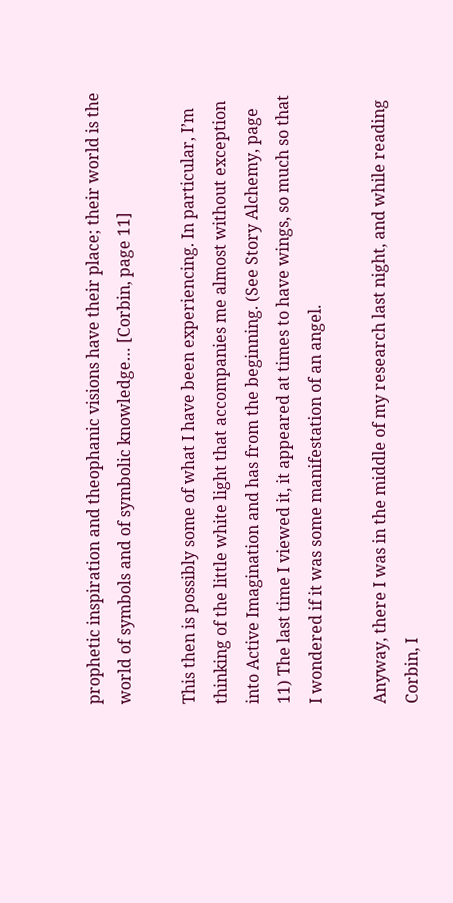prophetic inspiration and theophanic visions have their place; their world is the world of symbols and of symbolic knowledge… [Corbin, page 11]

This then is possibly some of what I have been experiencing. In particular, I’m thinking of the little white light that accompanies me almost without exception into Active Imagination and has from the beginning. (See Story Alchemy, page 11) The last time I viewed it, it appeared at times to have wings, so much so that I wondered if it was some manifestation of an angel.

Anyway, there I was in the middle of my research last night, and while reading Corbin, I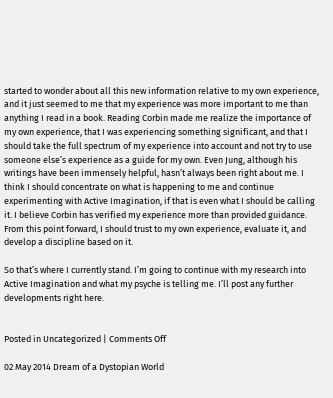started to wonder about all this new information relative to my own experience, and it just seemed to me that my experience was more important to me than anything I read in a book. Reading Corbin made me realize the importance of my own experience, that I was experiencing something significant, and that I should take the full spectrum of my experience into account and not try to use someone else’s experience as a guide for my own. Even Jung, although his writings have been immensely helpful, hasn’t always been right about me. I think I should concentrate on what is happening to me and continue experimenting with Active Imagination, if that is even what I should be calling it. I believe Corbin has verified my experience more than provided guidance. From this point forward, I should trust to my own experience, evaluate it, and develop a discipline based on it.

So that’s where I currently stand. I’m going to continue with my research into Active Imagination and what my psyche is telling me. I’ll post any further developments right here.


Posted in Uncategorized | Comments Off

02 May 2014 Dream of a Dystopian World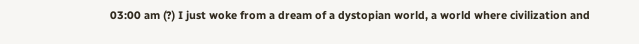03:00 am (?) I just woke from a dream of a dystopian world, a world where civilization and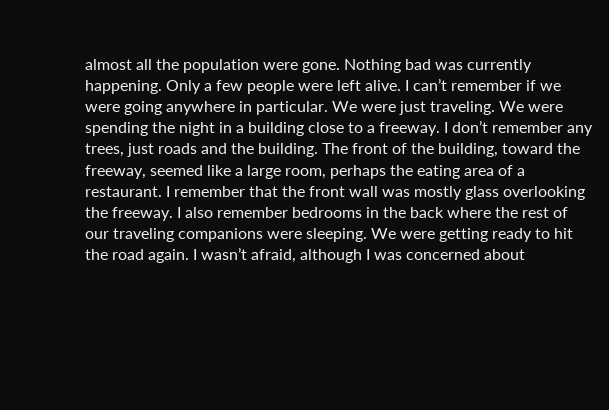almost all the population were gone. Nothing bad was currently happening. Only a few people were left alive. I can’t remember if we were going anywhere in particular. We were just traveling. We were spending the night in a building close to a freeway. I don’t remember any trees, just roads and the building. The front of the building, toward the freeway, seemed like a large room, perhaps the eating area of a restaurant. I remember that the front wall was mostly glass overlooking the freeway. I also remember bedrooms in the back where the rest of our traveling companions were sleeping. We were getting ready to hit the road again. I wasn’t afraid, although I was concerned about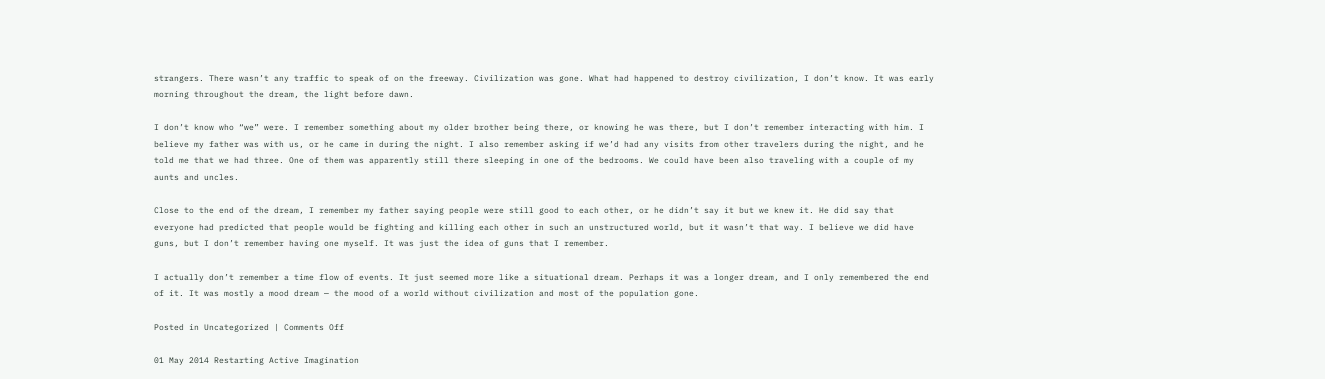strangers. There wasn’t any traffic to speak of on the freeway. Civilization was gone. What had happened to destroy civilization, I don’t know. It was early morning throughout the dream, the light before dawn.

I don’t know who “we” were. I remember something about my older brother being there, or knowing he was there, but I don’t remember interacting with him. I believe my father was with us, or he came in during the night. I also remember asking if we’d had any visits from other travelers during the night, and he told me that we had three. One of them was apparently still there sleeping in one of the bedrooms. We could have been also traveling with a couple of my aunts and uncles.

Close to the end of the dream, I remember my father saying people were still good to each other, or he didn’t say it but we knew it. He did say that everyone had predicted that people would be fighting and killing each other in such an unstructured world, but it wasn’t that way. I believe we did have guns, but I don’t remember having one myself. It was just the idea of guns that I remember.

I actually don’t remember a time flow of events. It just seemed more like a situational dream. Perhaps it was a longer dream, and I only remembered the end of it. It was mostly a mood dream — the mood of a world without civilization and most of the population gone.

Posted in Uncategorized | Comments Off

01 May 2014 Restarting Active Imagination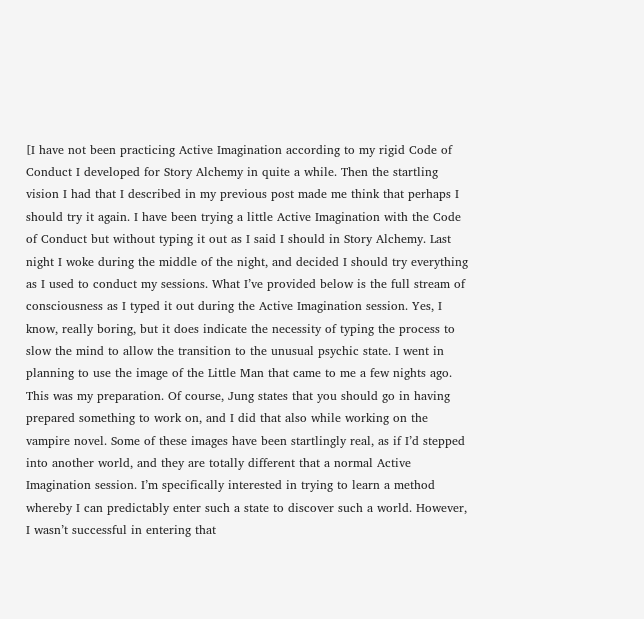[I have not been practicing Active Imagination according to my rigid Code of Conduct I developed for Story Alchemy in quite a while. Then the startling vision I had that I described in my previous post made me think that perhaps I should try it again. I have been trying a little Active Imagination with the Code of Conduct but without typing it out as I said I should in Story Alchemy. Last night I woke during the middle of the night, and decided I should try everything as I used to conduct my sessions. What I’ve provided below is the full stream of consciousness as I typed it out during the Active Imagination session. Yes, I know, really boring, but it does indicate the necessity of typing the process to slow the mind to allow the transition to the unusual psychic state. I went in planning to use the image of the Little Man that came to me a few nights ago. This was my preparation. Of course, Jung states that you should go in having prepared something to work on, and I did that also while working on the vampire novel. Some of these images have been startlingly real, as if I’d stepped into another world, and they are totally different that a normal Active Imagination session. I’m specifically interested in trying to learn a method whereby I can predictably enter such a state to discover such a world. However, I wasn’t successful in entering that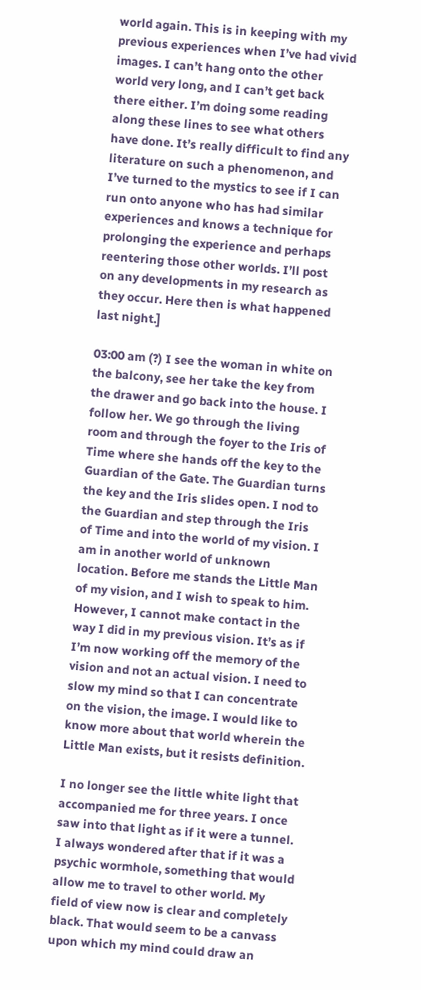world again. This is in keeping with my previous experiences when I’ve had vivid images. I can’t hang onto the other world very long, and I can’t get back there either. I’m doing some reading along these lines to see what others have done. It’s really difficult to find any literature on such a phenomenon, and I’ve turned to the mystics to see if I can run onto anyone who has had similar experiences and knows a technique for prolonging the experience and perhaps reentering those other worlds. I’ll post on any developments in my research as they occur. Here then is what happened last night.]

03:00 am (?) I see the woman in white on the balcony, see her take the key from the drawer and go back into the house. I follow her. We go through the living room and through the foyer to the Iris of Time where she hands off the key to the Guardian of the Gate. The Guardian turns the key and the Iris slides open. I nod to the Guardian and step through the Iris of Time and into the world of my vision. I am in another world of unknown location. Before me stands the Little Man of my vision, and I wish to speak to him. However, I cannot make contact in the way I did in my previous vision. It’s as if I’m now working off the memory of the vision and not an actual vision. I need to slow my mind so that I can concentrate on the vision, the image. I would like to know more about that world wherein the Little Man exists, but it resists definition.

I no longer see the little white light that accompanied me for three years. I once saw into that light as if it were a tunnel. I always wondered after that if it was a psychic wormhole, something that would allow me to travel to other world. My field of view now is clear and completely black. That would seem to be a canvass upon which my mind could draw an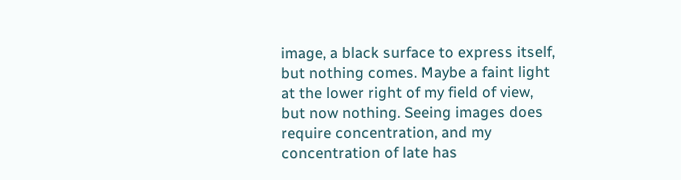image, a black surface to express itself, but nothing comes. Maybe a faint light at the lower right of my field of view, but now nothing. Seeing images does require concentration, and my concentration of late has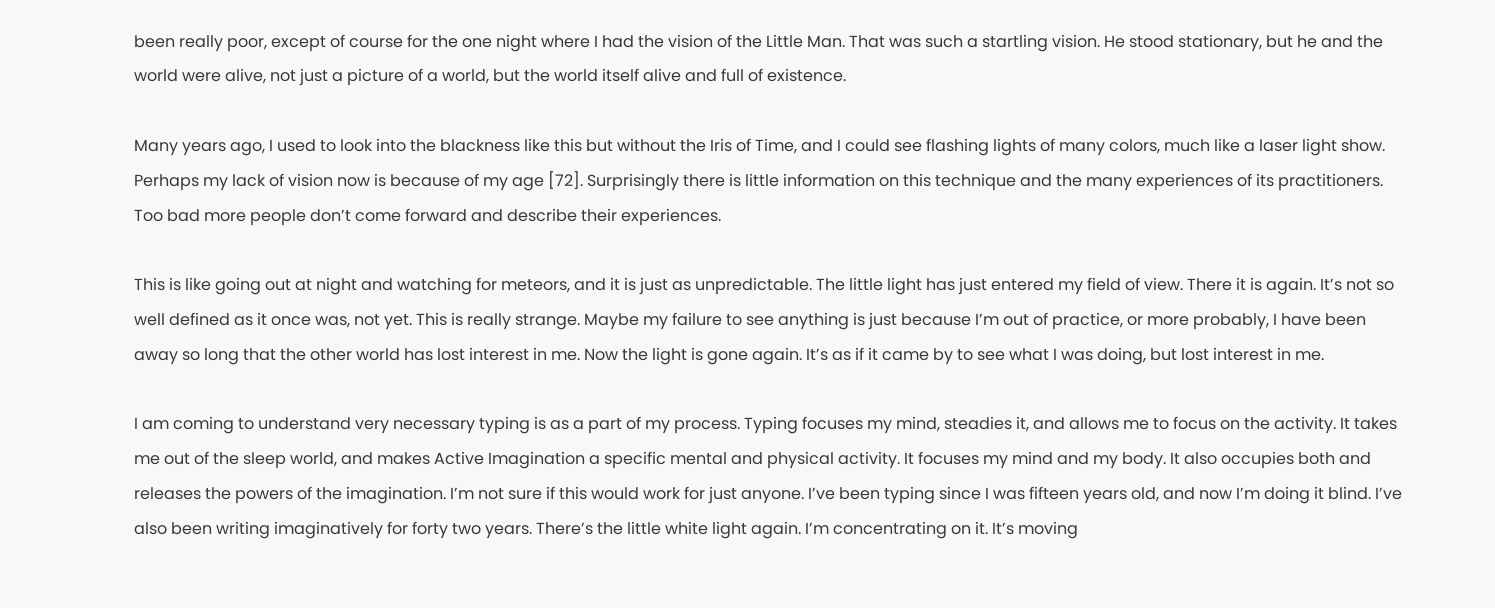been really poor, except of course for the one night where I had the vision of the Little Man. That was such a startling vision. He stood stationary, but he and the world were alive, not just a picture of a world, but the world itself alive and full of existence.

Many years ago, I used to look into the blackness like this but without the Iris of Time, and I could see flashing lights of many colors, much like a laser light show. Perhaps my lack of vision now is because of my age [72]. Surprisingly there is little information on this technique and the many experiences of its practitioners. Too bad more people don’t come forward and describe their experiences.

This is like going out at night and watching for meteors, and it is just as unpredictable. The little light has just entered my field of view. There it is again. It’s not so well defined as it once was, not yet. This is really strange. Maybe my failure to see anything is just because I’m out of practice, or more probably, I have been away so long that the other world has lost interest in me. Now the light is gone again. It’s as if it came by to see what I was doing, but lost interest in me.

I am coming to understand very necessary typing is as a part of my process. Typing focuses my mind, steadies it, and allows me to focus on the activity. It takes me out of the sleep world, and makes Active Imagination a specific mental and physical activity. It focuses my mind and my body. It also occupies both and releases the powers of the imagination. I’m not sure if this would work for just anyone. I’ve been typing since I was fifteen years old, and now I’m doing it blind. I’ve also been writing imaginatively for forty two years. There’s the little white light again. I’m concentrating on it. It’s moving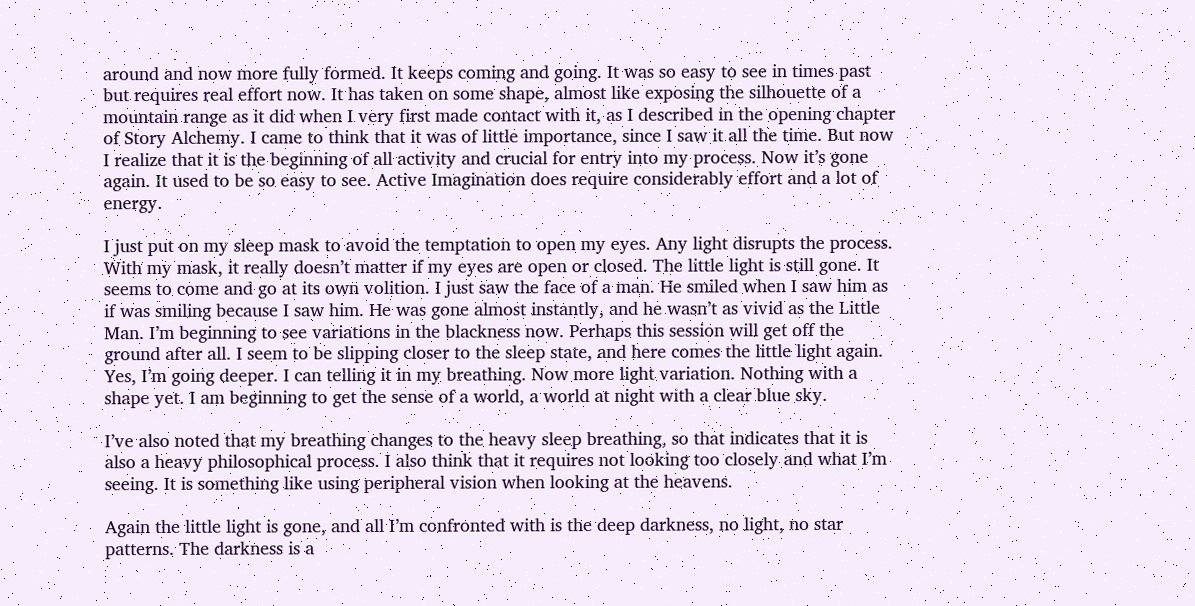around and now more fully formed. It keeps coming and going. It was so easy to see in times past but requires real effort now. It has taken on some shape, almost like exposing the silhouette of a mountain range as it did when I very first made contact with it, as I described in the opening chapter of Story Alchemy. I came to think that it was of little importance, since I saw it all the time. But now I realize that it is the beginning of all activity and crucial for entry into my process. Now it’s gone again. It used to be so easy to see. Active Imagination does require considerably effort and a lot of energy.

I just put on my sleep mask to avoid the temptation to open my eyes. Any light disrupts the process. With my mask, it really doesn’t matter if my eyes are open or closed. The little light is still gone. It seems to come and go at its own volition. I just saw the face of a man. He smiled when I saw him as if was smiling because I saw him. He was gone almost instantly, and he wasn’t as vivid as the Little Man. I’m beginning to see variations in the blackness now. Perhaps this session will get off the ground after all. I seem to be slipping closer to the sleep state, and here comes the little light again. Yes, I’m going deeper. I can telling it in my breathing. Now more light variation. Nothing with a shape yet. I am beginning to get the sense of a world, a world at night with a clear blue sky.

I’ve also noted that my breathing changes to the heavy sleep breathing, so that indicates that it is also a heavy philosophical process. I also think that it requires not looking too closely and what I’m seeing. It is something like using peripheral vision when looking at the heavens.

Again the little light is gone, and all I’m confronted with is the deep darkness, no light, no star patterns. The darkness is a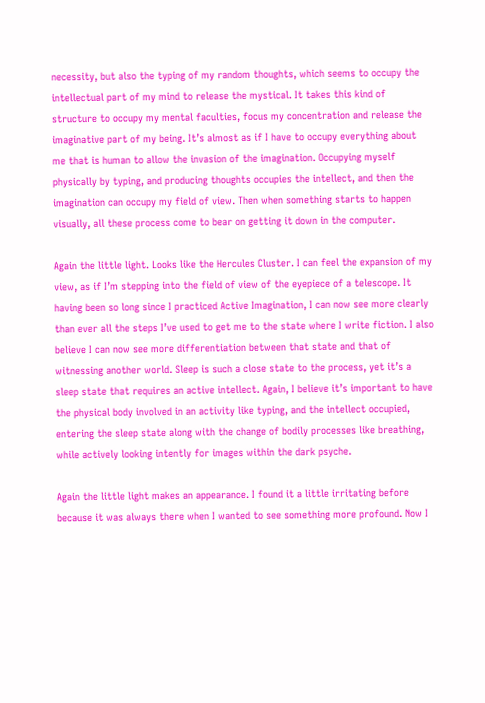necessity, but also the typing of my random thoughts, which seems to occupy the intellectual part of my mind to release the mystical. It takes this kind of structure to occupy my mental faculties, focus my concentration and release the imaginative part of my being. It’s almost as if I have to occupy everything about me that is human to allow the invasion of the imagination. Occupying myself physically by typing, and producing thoughts occupies the intellect, and then the imagination can occupy my field of view. Then when something starts to happen visually, all these process come to bear on getting it down in the computer.

Again the little light. Looks like the Hercules Cluster. I can feel the expansion of my view, as if I’m stepping into the field of view of the eyepiece of a telescope. It having been so long since I practiced Active Imagination, I can now see more clearly than ever all the steps I’ve used to get me to the state where I write fiction. I also believe I can now see more differentiation between that state and that of witnessing another world. Sleep is such a close state to the process, yet it’s a sleep state that requires an active intellect. Again, I believe it’s important to have the physical body involved in an activity like typing, and the intellect occupied, entering the sleep state along with the change of bodily processes like breathing, while actively looking intently for images within the dark psyche.

Again the little light makes an appearance. I found it a little irritating before because it was always there when I wanted to see something more profound. Now I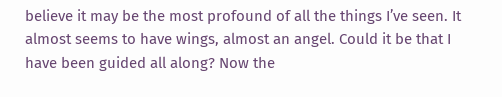believe it may be the most profound of all the things I’ve seen. It almost seems to have wings, almost an angel. Could it be that I have been guided all along? Now the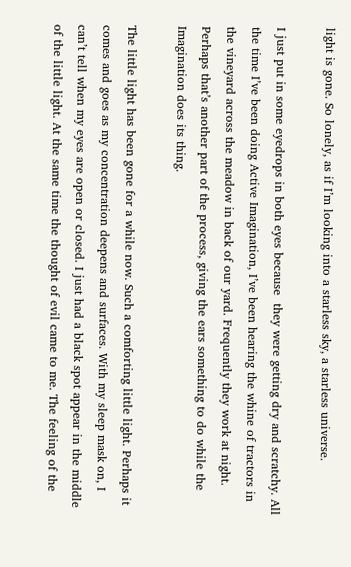light is gone. So lonely, as if I’m looking into a starless sky, a starless universe.

I just put in some eyedrops in both eyes because  they were getting dry and scratchy. All the time I’ve been doing Active Imagination, I’ve been hearing the whine of tractors in the vineyard across the meadow in back of our yard. Frequently they work at night. Perhaps that’s another part of the process, giving the ears something to do while the Imagination does its thing.

The little light has been gone for a while now. Such a comforting little light. Perhaps it comes and goes as my concentration deepens and surfaces. With my sleep mask on, I can’t tell when my eyes are open or closed. I just had a black spot appear in the middle of the little light. At the same time the thought of evil came to me. The feeling of the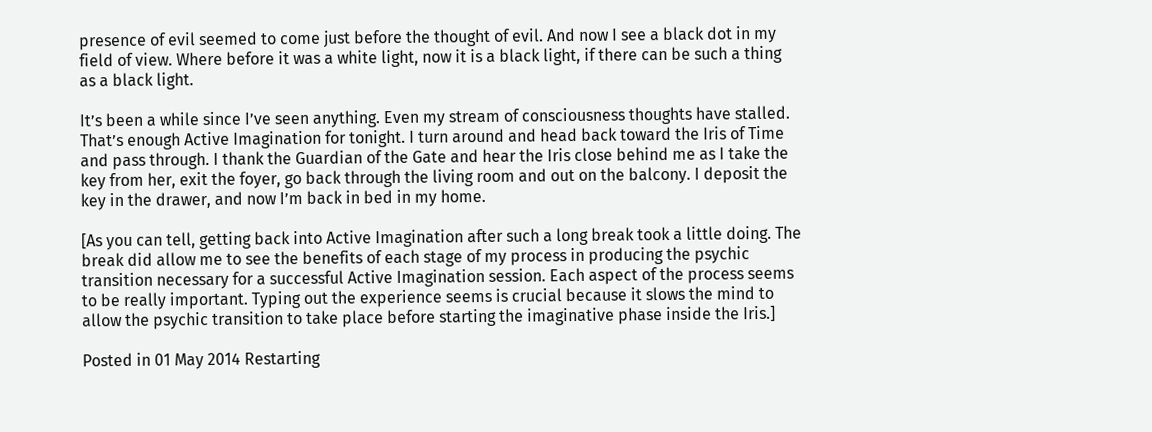presence of evil seemed to come just before the thought of evil. And now I see a black dot in my field of view. Where before it was a white light, now it is a black light, if there can be such a thing as a black light.

It’s been a while since I’ve seen anything. Even my stream of consciousness thoughts have stalled. That’s enough Active Imagination for tonight. I turn around and head back toward the Iris of Time and pass through. I thank the Guardian of the Gate and hear the Iris close behind me as I take the key from her, exit the foyer, go back through the living room and out on the balcony. I deposit the key in the drawer, and now I’m back in bed in my home.

[As you can tell, getting back into Active Imagination after such a long break took a little doing. The break did allow me to see the benefits of each stage of my process in producing the psychic transition necessary for a successful Active Imagination session. Each aspect of the process seems to be really important. Typing out the experience seems is crucial because it slows the mind to allow the psychic transition to take place before starting the imaginative phase inside the Iris.]

Posted in 01 May 2014 Restarting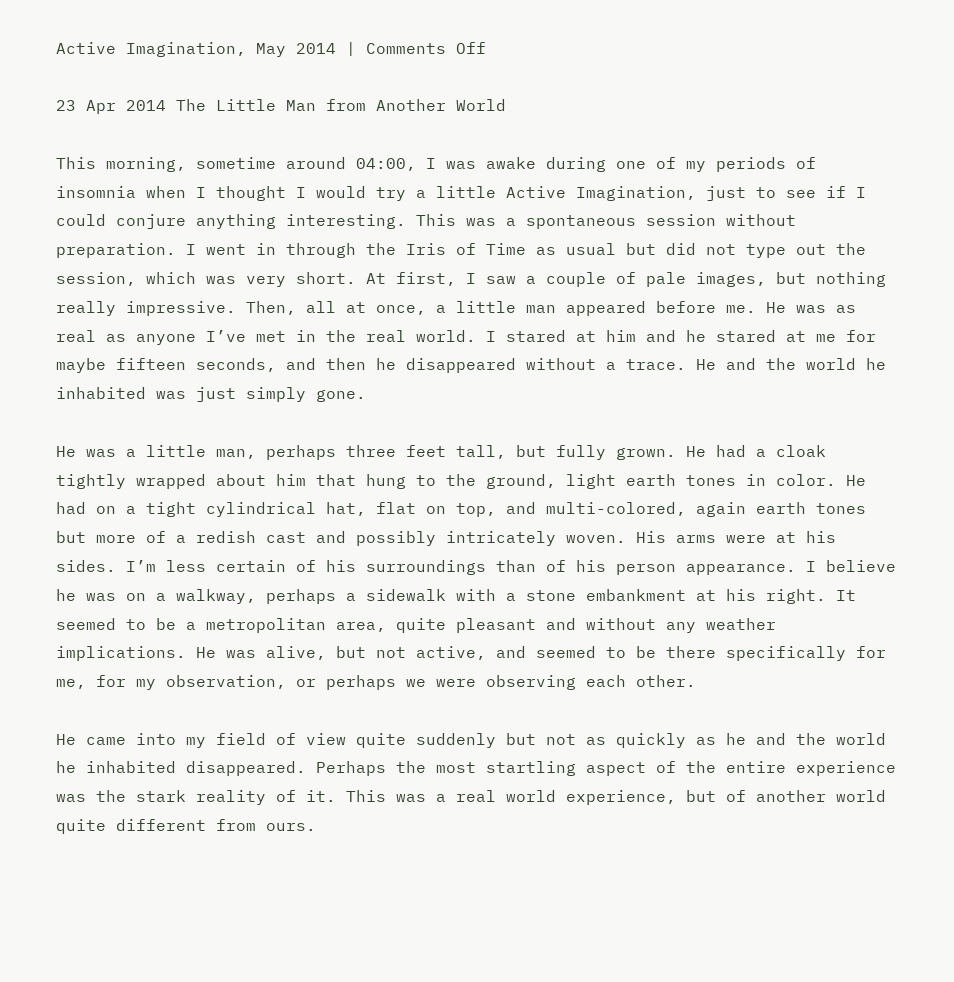Active Imagination, May 2014 | Comments Off

23 Apr 2014 The Little Man from Another World

This morning, sometime around 04:00, I was awake during one of my periods of insomnia when I thought I would try a little Active Imagination, just to see if I could conjure anything interesting. This was a spontaneous session without preparation. I went in through the Iris of Time as usual but did not type out the session, which was very short. At first, I saw a couple of pale images, but nothing really impressive. Then, all at once, a little man appeared before me. He was as real as anyone I’ve met in the real world. I stared at him and he stared at me for maybe fifteen seconds, and then he disappeared without a trace. He and the world he inhabited was just simply gone.

He was a little man, perhaps three feet tall, but fully grown. He had a cloak tightly wrapped about him that hung to the ground, light earth tones in color. He had on a tight cylindrical hat, flat on top, and multi-colored, again earth tones but more of a redish cast and possibly intricately woven. His arms were at his sides. I’m less certain of his surroundings than of his person appearance. I believe he was on a walkway, perhaps a sidewalk with a stone embankment at his right. It seemed to be a metropolitan area, quite pleasant and without any weather implications. He was alive, but not active, and seemed to be there specifically for me, for my observation, or perhaps we were observing each other.

He came into my field of view quite suddenly but not as quickly as he and the world he inhabited disappeared. Perhaps the most startling aspect of the entire experience was the stark reality of it. This was a real world experience, but of another world quite different from ours.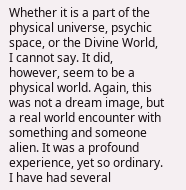Whether it is a part of the physical universe, psychic space, or the Divine World, I cannot say. It did, however, seem to be a physical world. Again, this was not a dream image, but a real world encounter with something and someone alien. It was a profound experience, yet so ordinary. I have had several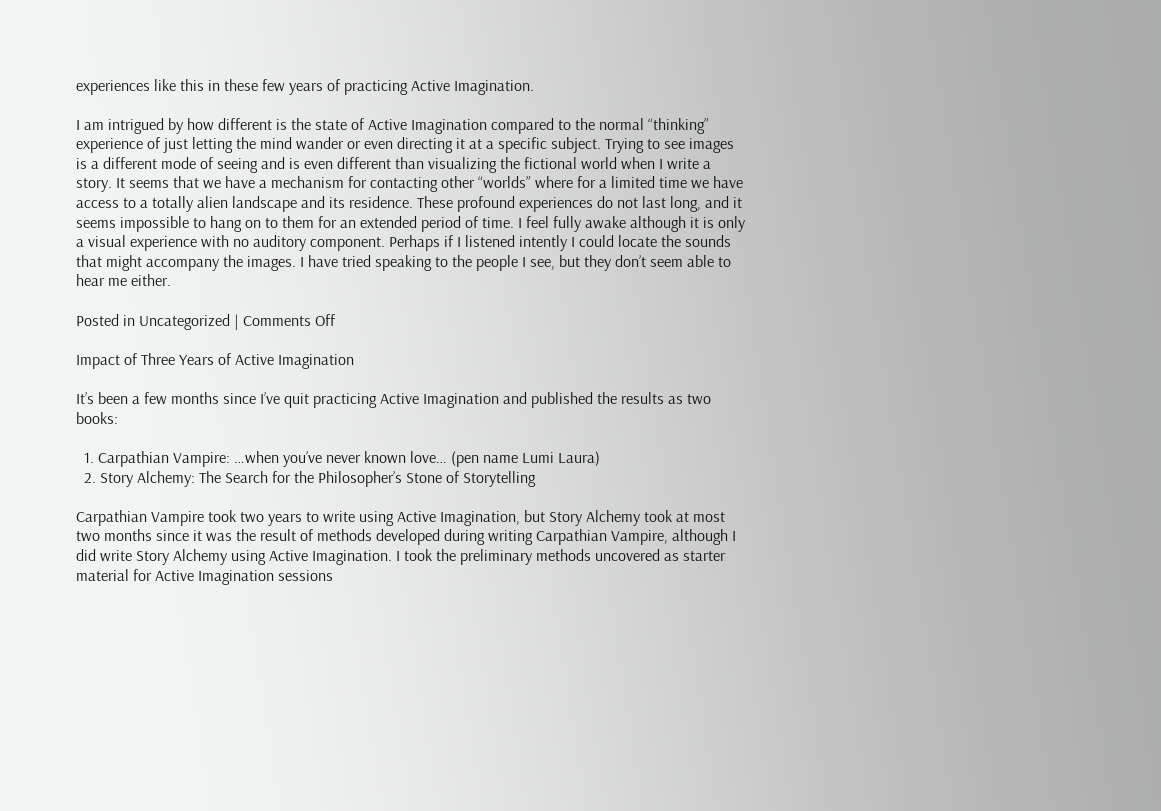experiences like this in these few years of practicing Active Imagination.

I am intrigued by how different is the state of Active Imagination compared to the normal “thinking” experience of just letting the mind wander or even directing it at a specific subject. Trying to see images is a different mode of seeing and is even different than visualizing the fictional world when I write a story. It seems that we have a mechanism for contacting other “worlds” where for a limited time we have access to a totally alien landscape and its residence. These profound experiences do not last long, and it seems impossible to hang on to them for an extended period of time. I feel fully awake although it is only a visual experience with no auditory component. Perhaps if I listened intently I could locate the sounds that might accompany the images. I have tried speaking to the people I see, but they don’t seem able to hear me either.

Posted in Uncategorized | Comments Off

Impact of Three Years of Active Imagination

It’s been a few months since I’ve quit practicing Active Imagination and published the results as two books:

  1. Carpathian Vampire: …when you’ve never known love… (pen name Lumi Laura)
  2. Story Alchemy: The Search for the Philosopher’s Stone of Storytelling

Carpathian Vampire took two years to write using Active Imagination, but Story Alchemy took at most two months since it was the result of methods developed during writing Carpathian Vampire, although I did write Story Alchemy using Active Imagination. I took the preliminary methods uncovered as starter material for Active Imagination sessions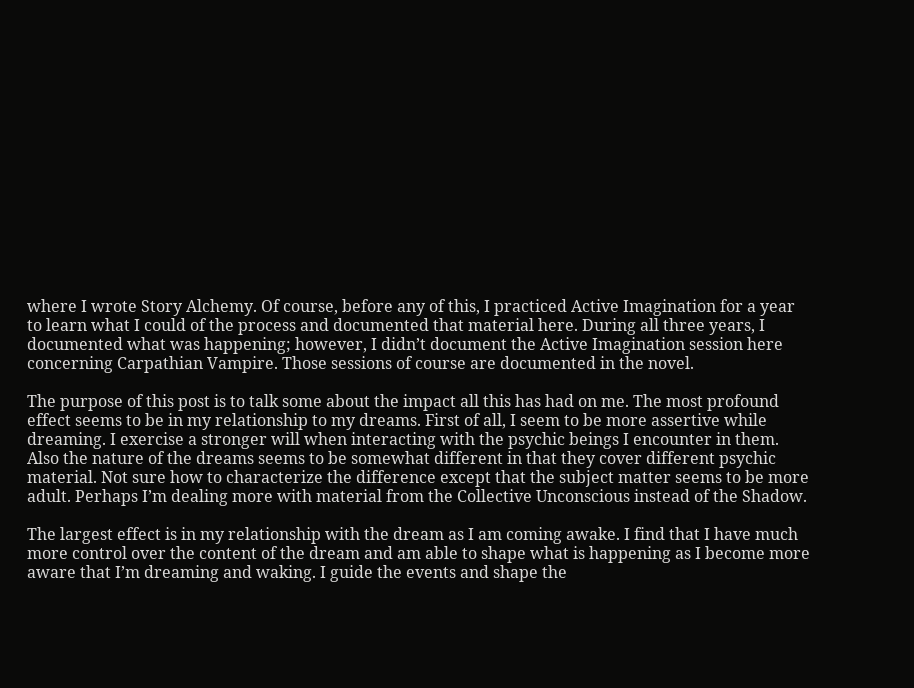where I wrote Story Alchemy. Of course, before any of this, I practiced Active Imagination for a year to learn what I could of the process and documented that material here. During all three years, I documented what was happening; however, I didn’t document the Active Imagination session here concerning Carpathian Vampire. Those sessions of course are documented in the novel.

The purpose of this post is to talk some about the impact all this has had on me. The most profound effect seems to be in my relationship to my dreams. First of all, I seem to be more assertive while dreaming. I exercise a stronger will when interacting with the psychic beings I encounter in them. Also the nature of the dreams seems to be somewhat different in that they cover different psychic material. Not sure how to characterize the difference except that the subject matter seems to be more adult. Perhaps I’m dealing more with material from the Collective Unconscious instead of the Shadow.

The largest effect is in my relationship with the dream as I am coming awake. I find that I have much more control over the content of the dream and am able to shape what is happening as I become more aware that I’m dreaming and waking. I guide the events and shape the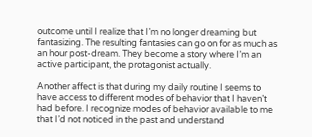outcome until I realize that I’m no longer dreaming but fantasizing. The resulting fantasies can go on for as much as an hour post-dream. They become a story where I’m an active participant, the protagonist actually.

Another affect is that during my daily routine I seems to have access to different modes of behavior that I haven’t had before. I recognize modes of behavior available to me that I’d not noticed in the past and understand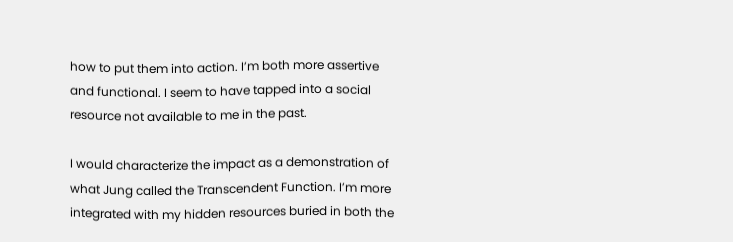how to put them into action. I’m both more assertive and functional. I seem to have tapped into a social resource not available to me in the past.

I would characterize the impact as a demonstration of what Jung called the Transcendent Function. I’m more integrated with my hidden resources buried in both the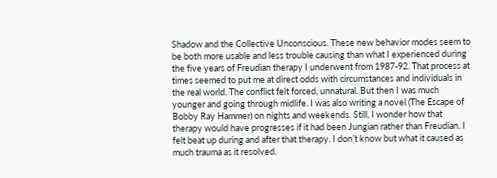Shadow and the Collective Unconscious. These new behavior modes seem to be both more usable and less trouble causing than what I experienced during the five years of Freudian therapy I underwent from 1987-92. That process at times seemed to put me at direct odds with circumstances and individuals in the real world. The conflict felt forced, unnatural. But then I was much younger and going through midlife. I was also writing a novel (The Escape of Bobby Ray Hammer) on nights and weekends. Still, I wonder how that therapy would have progresses if it had been Jungian rather than Freudian. I felt beat up during and after that therapy. I don’t know but what it caused as much trauma as it resolved.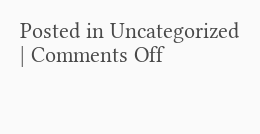Posted in Uncategorized | Comments Off